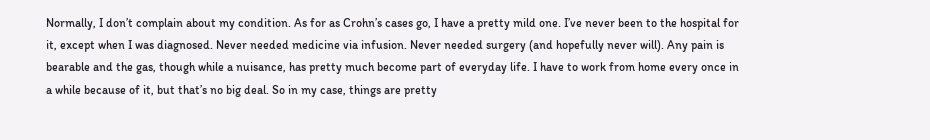Normally, I don’t complain about my condition. As for as Crohn’s cases go, I have a pretty mild one. I’ve never been to the hospital for it, except when I was diagnosed. Never needed medicine via infusion. Never needed surgery (and hopefully never will). Any pain is bearable and the gas, though while a nuisance, has pretty much become part of everyday life. I have to work from home every once in a while because of it, but that’s no big deal. So in my case, things are pretty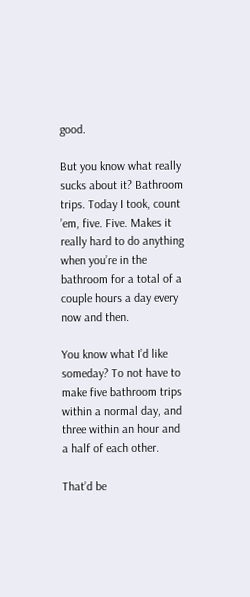good.

But you know what really sucks about it? Bathroom trips. Today I took, count ’em, five. Five. Makes it really hard to do anything when you’re in the bathroom for a total of a couple hours a day every now and then.

You know what I’d like someday? To not have to make five bathroom trips within a normal day, and three within an hour and a half of each other.

That’d be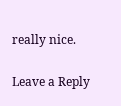really nice.

Leave a Reply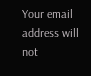Your email address will not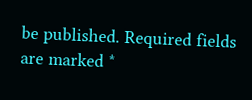be published. Required fields are marked *